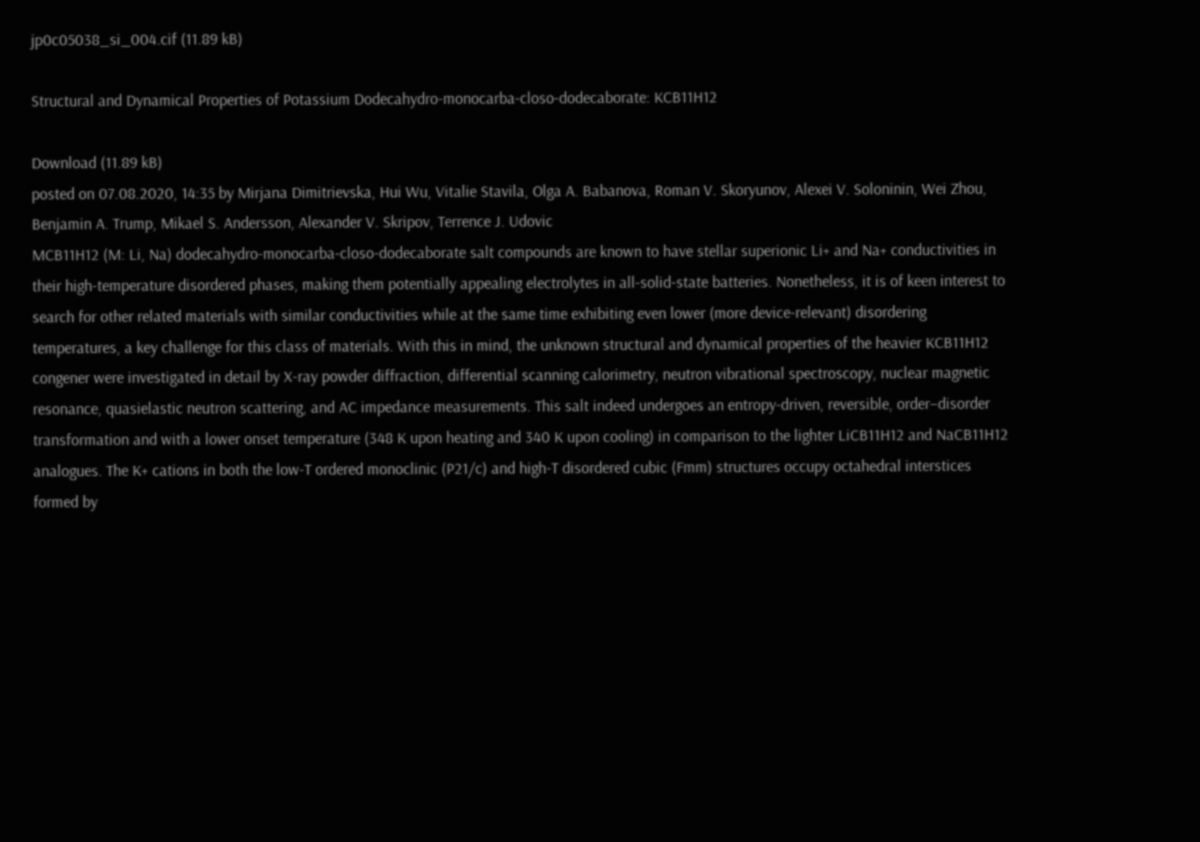jp0c05038_si_004.cif (11.89 kB)

Structural and Dynamical Properties of Potassium Dodecahydro-monocarba-closo-dodecaborate: KCB11H12

Download (11.89 kB)
posted on 07.08.2020, 14:35 by Mirjana Dimitrievska, Hui Wu, Vitalie Stavila, Olga A. Babanova, Roman V. Skoryunov, Alexei V. Soloninin, Wei Zhou, Benjamin A. Trump, Mikael S. Andersson, Alexander V. Skripov, Terrence J. Udovic
MCB11H12 (M: Li, Na) dodecahydro-monocarba-closo-dodecaborate salt compounds are known to have stellar superionic Li+ and Na+ conductivities in their high-temperature disordered phases, making them potentially appealing electrolytes in all-solid-state batteries. Nonetheless, it is of keen interest to search for other related materials with similar conductivities while at the same time exhibiting even lower (more device-relevant) disordering temperatures, a key challenge for this class of materials. With this in mind, the unknown structural and dynamical properties of the heavier KCB11H12 congener were investigated in detail by X-ray powder diffraction, differential scanning calorimetry, neutron vibrational spectroscopy, nuclear magnetic resonance, quasielastic neutron scattering, and AC impedance measurements. This salt indeed undergoes an entropy-driven, reversible, order–disorder transformation and with a lower onset temperature (348 K upon heating and 340 K upon cooling) in comparison to the lighter LiCB11H12 and NaCB11H12 analogues. The K+ cations in both the low-T ordered monoclinic (P21/c) and high-T disordered cubic (Fmm) structures occupy octahedral interstices formed by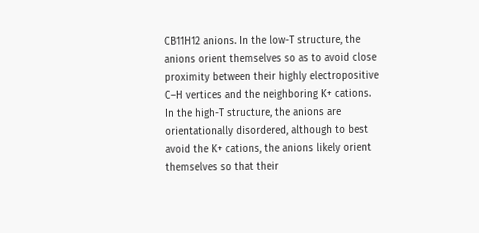CB11H12 anions. In the low-T structure, the anions orient themselves so as to avoid close proximity between their highly electropositive C–H vertices and the neighboring K+ cations. In the high-T structure, the anions are orientationally disordered, although to best avoid the K+ cations, the anions likely orient themselves so that their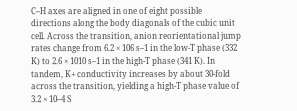C–H axes are aligned in one of eight possible directions along the body diagonals of the cubic unit cell. Across the transition, anion reorientational jump rates change from 6.2 × 106 s–1 in the low-T phase (332 K) to 2.6 × 1010 s–1 in the high-T phase (341 K). In tandem, K+ conductivity increases by about 30-fold across the transition, yielding a high-T phase value of 3.2 × 10–4 S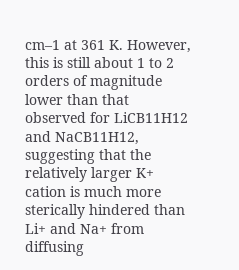cm–1 at 361 K. However, this is still about 1 to 2 orders of magnitude lower than that observed for LiCB11H12 and NaCB11H12, suggesting that the relatively larger K+ cation is much more sterically hindered than Li+ and Na+ from diffusing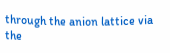through the anion lattice via the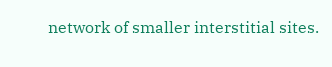network of smaller interstitial sites.